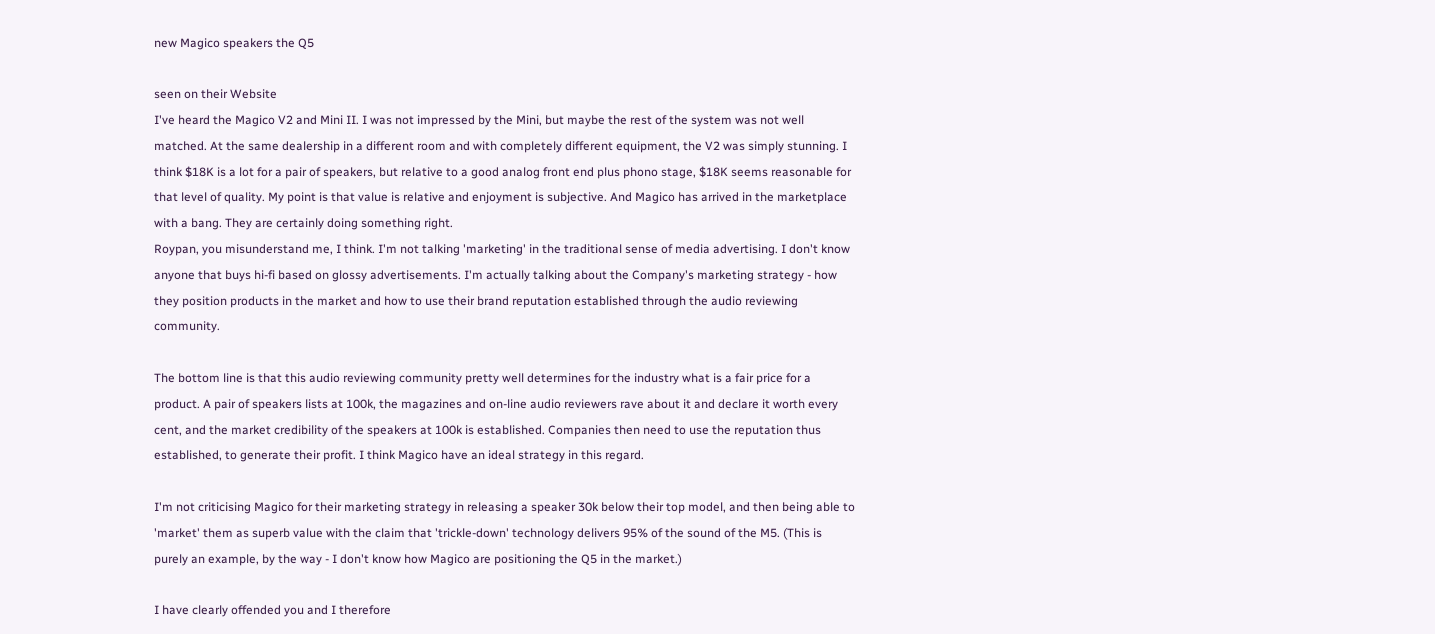new Magico speakers the Q5

seen on their Website
I've heard the Magico V2 and Mini II. I was not impressed by the Mini, but maybe the rest of the system was not well matched. At the same dealership in a different room and with completely different equipment, the V2 was simply stunning. I think $18K is a lot for a pair of speakers, but relative to a good analog front end plus phono stage, $18K seems reasonable for that level of quality. My point is that value is relative and enjoyment is subjective. And Magico has arrived in the marketplace with a bang. They are certainly doing something right.
Roypan, you misunderstand me, I think. I'm not talking 'marketing' in the traditional sense of media advertising. I don't know anyone that buys hi-fi based on glossy advertisements. I'm actually talking about the Company's marketing strategy - how they position products in the market and how to use their brand reputation established through the audio reviewing community.

The bottom line is that this audio reviewing community pretty well determines for the industry what is a fair price for a product. A pair of speakers lists at 100k, the magazines and on-line audio reviewers rave about it and declare it worth every cent, and the market credibility of the speakers at 100k is established. Companies then need to use the reputation thus established, to generate their profit. I think Magico have an ideal strategy in this regard.

I'm not criticising Magico for their marketing strategy in releasing a speaker 30k below their top model, and then being able to 'market' them as superb value with the claim that 'trickle-down' technology delivers 95% of the sound of the M5. (This is purely an example, by the way - I don't know how Magico are positioning the Q5 in the market.)

I have clearly offended you and I therefore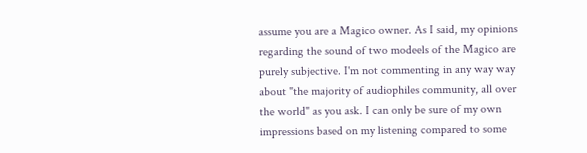assume you are a Magico owner. As I said, my opinions regarding the sound of two modeels of the Magico are purely subjective. I'm not commenting in any way way about "the majority of audiophiles community, all over the world" as you ask. I can only be sure of my own impressions based on my listening compared to some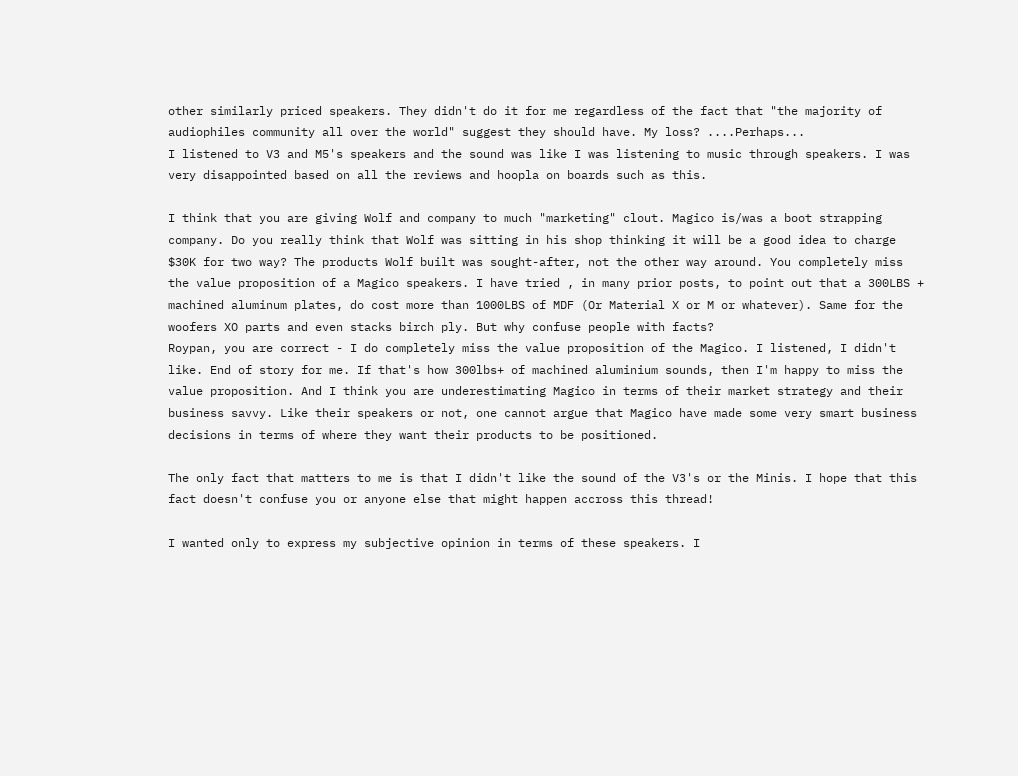other similarly priced speakers. They didn't do it for me regardless of the fact that "the majority of audiophiles community all over the world" suggest they should have. My loss? ....Perhaps...
I listened to V3 and M5's speakers and the sound was like I was listening to music through speakers. I was very disappointed based on all the reviews and hoopla on boards such as this.

I think that you are giving Wolf and company to much "marketing" clout. Magico is/was a boot strapping company. Do you really think that Wolf was sitting in his shop thinking it will be a good idea to charge $30K for two way? The products Wolf built was sought-after, not the other way around. You completely miss the value proposition of a Magico speakers. I have tried , in many prior posts, to point out that a 300LBS + machined aluminum plates, do cost more than 1000LBS of MDF (Or Material X or M or whatever). Same for the woofers XO parts and even stacks birch ply. But why confuse people with facts?
Roypan, you are correct - I do completely miss the value proposition of the Magico. I listened, I didn't like. End of story for me. If that's how 300lbs+ of machined aluminium sounds, then I'm happy to miss the value proposition. And I think you are underestimating Magico in terms of their market strategy and their business savvy. Like their speakers or not, one cannot argue that Magico have made some very smart business decisions in terms of where they want their products to be positioned.

The only fact that matters to me is that I didn't like the sound of the V3's or the Minis. I hope that this fact doesn't confuse you or anyone else that might happen accross this thread!

I wanted only to express my subjective opinion in terms of these speakers. I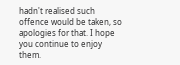hadn't realised such offence would be taken, so apologies for that. I hope you continue to enjoy them.